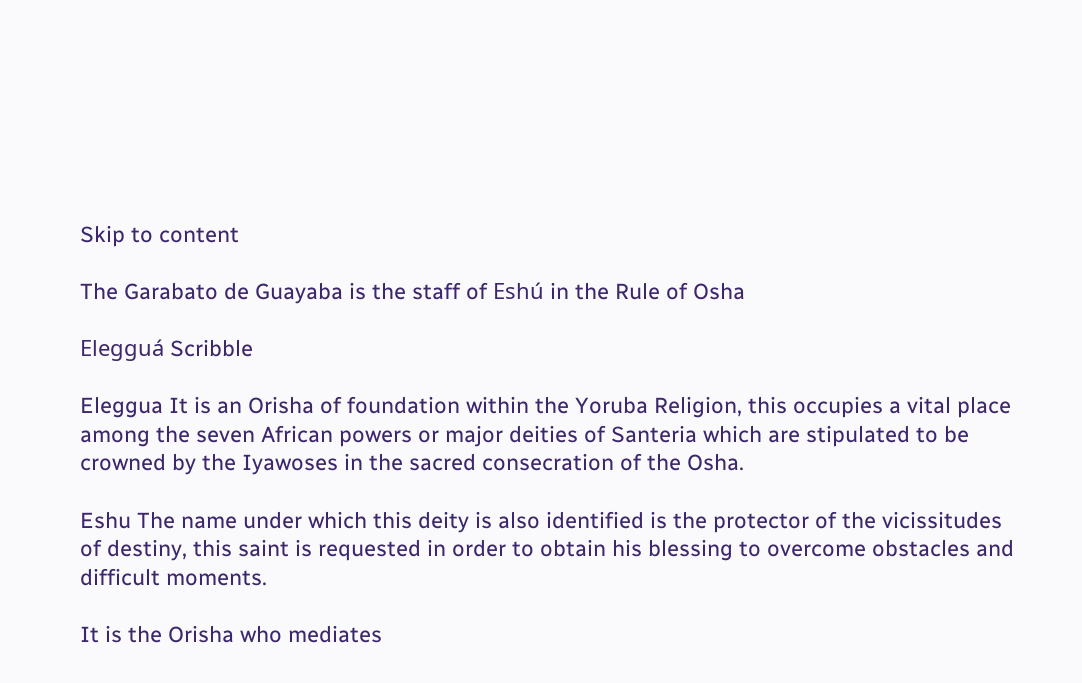Skip to content

The Garabato de Guayaba is the staff of Eshú in the Rule of Osha

Elegguá Scribble

Eleggua It is an Orisha of foundation within the Yoruba Religion, this occupies a vital place among the seven African powers or major deities of Santeria which are stipulated to be crowned by the Iyawoses in the sacred consecration of the Osha.

Eshu The name under which this deity is also identified is the protector of the vicissitudes of destiny, this saint is requested in order to obtain his blessing to overcome obstacles and difficult moments.

It is the Orisha who mediates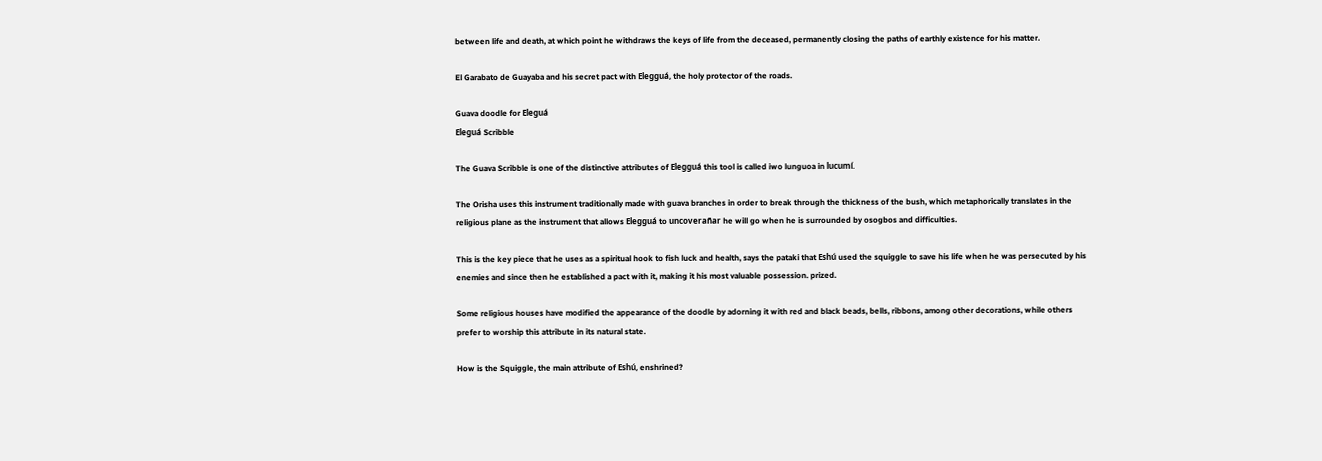between life and death, at which point he withdraws the keys of life from the deceased, permanently closing the paths of earthly existence for his matter.

El Garabato de Guayaba and his secret pact with Elegguá, the holy protector of the roads.

Guava doodle for Eleguá
Eleguá Scribble

The Guava Scribble is one of the distinctive attributes of Elegguá this tool is called iwo lunguoa in lucumí.

The Orisha uses this instrument traditionally made with guava branches in order to break through the thickness of the bush, which metaphorically translates in the religious plane as the instrument that allows Elegguá to uncoverañar he will go when he is surrounded by osogbos and difficulties.

This is the key piece that he uses as a spiritual hook to fish luck and health, says the pataki that Eshú used the squiggle to save his life when he was persecuted by his enemies and since then he established a pact with it, making it his most valuable possession. prized.

Some religious houses have modified the appearance of the doodle by adorning it with red and black beads, bells, ribbons, among other decorations, while others prefer to worship this attribute in its natural state.

How is the Squiggle, the main attribute of Eshú, enshrined?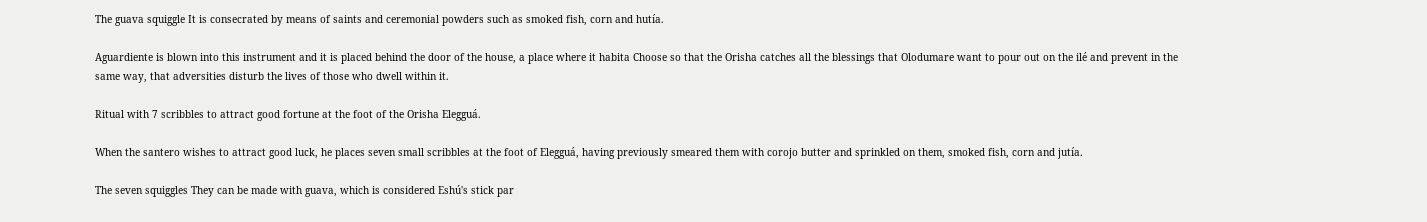The guava squiggle It is consecrated by means of saints and ceremonial powders such as smoked fish, corn and hutía.

Aguardiente is blown into this instrument and it is placed behind the door of the house, a place where it habita Choose so that the Orisha catches all the blessings that Olodumare want to pour out on the ilé and prevent in the same way, that adversities disturb the lives of those who dwell within it.

Ritual with 7 scribbles to attract good fortune at the foot of the Orisha Elegguá.

When the santero wishes to attract good luck, he places seven small scribbles at the foot of Elegguá, having previously smeared them with corojo butter and sprinkled on them, smoked fish, corn and jutía.

The seven squiggles They can be made with guava, which is considered Eshú's stick par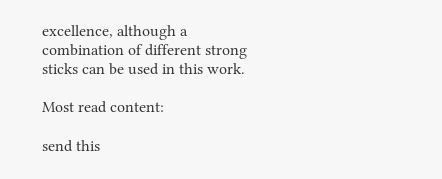excellence, although a combination of different strong sticks can be used in this work.

Most read content:

send this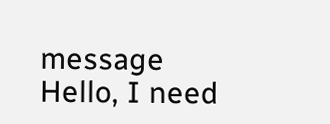message
Hello, I need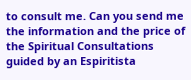to consult me. Can you send me the information and the price of the Spiritual Consultations guided by an Espiritista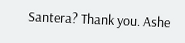Santera? Thank you. Ashe